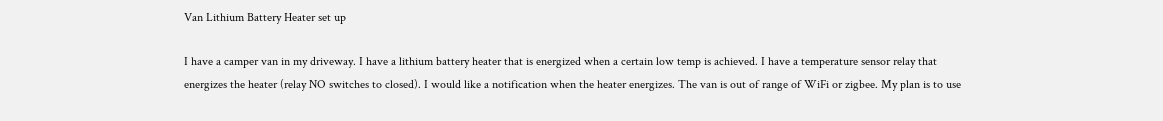Van Lithium Battery Heater set up

I have a camper van in my driveway. I have a lithium battery heater that is energized when a certain low temp is achieved. I have a temperature sensor relay that energizes the heater (relay NO switches to closed). I would like a notification when the heater energizes. The van is out of range of WiFi or zigbee. My plan is to use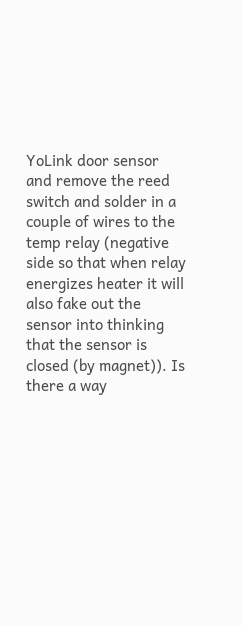YoLink door sensor and remove the reed switch and solder in a couple of wires to the temp relay (negative side so that when relay energizes heater it will also fake out the sensor into thinking that the sensor is closed (by magnet)). Is there a way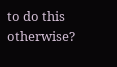to do this otherwise?